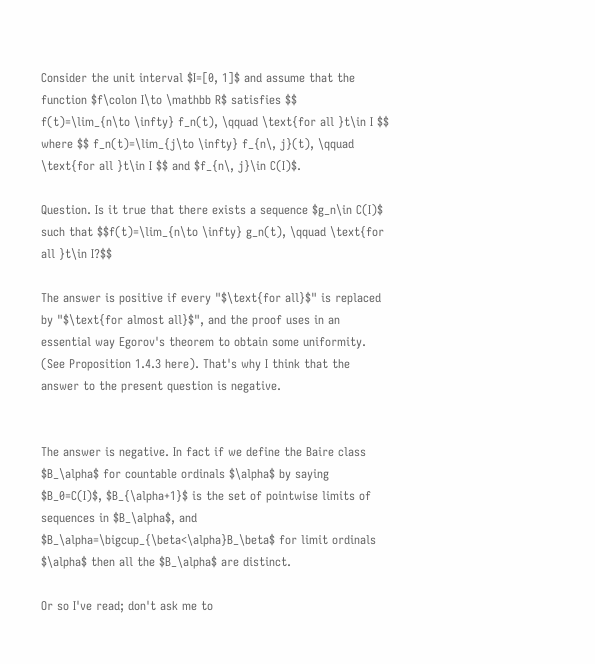Consider the unit interval $I=[0, 1]$ and assume that the function $f\colon I\to \mathbb R$ satisfies $$ f(t)=\lim_{n\to \infty} f_n(t), \qquad \text{for all }t\in I $$ where $$ f_n(t)=\lim_{j\to \infty} f_{n\, j}(t), \qquad \text{for all }t\in I $$ and $f_{n\, j}\in C(I)$.

Question. Is it true that there exists a sequence $g_n\in C(I)$ such that $$f(t)=\lim_{n\to \infty} g_n(t), \qquad \text{for all }t\in I?$$

The answer is positive if every "$\text{for all}$" is replaced by "$\text{for almost all}$", and the proof uses in an essential way Egorov's theorem to obtain some uniformity. (See Proposition 1.4.3 here). That's why I think that the answer to the present question is negative.


The answer is negative. In fact if we define the Baire class $B_\alpha$ for countable ordinals $\alpha$ by saying $B_0=C(I)$, $B_{\alpha+1}$ is the set of pointwise limits of sequences in $B_\alpha$, and $B_\alpha=\bigcup_{\beta<\alpha}B_\beta$ for limit ordinals $\alpha$ then all the $B_\alpha$ are distinct.

Or so I've read; don't ask me to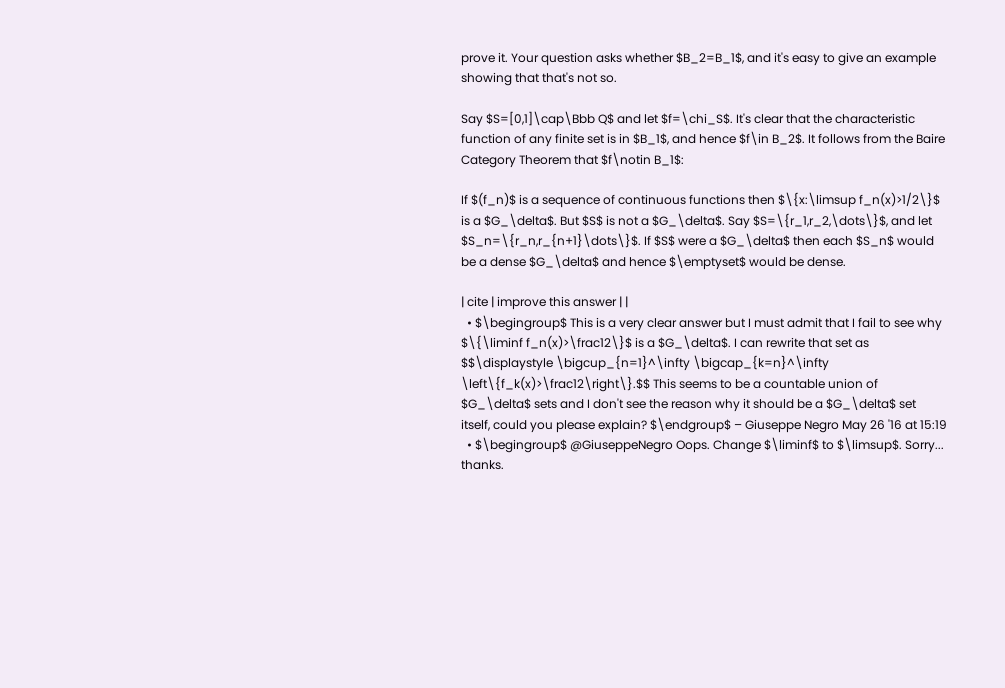prove it. Your question asks whether $B_2=B_1$, and it's easy to give an example showing that that's not so.

Say $S=[0,1]\cap\Bbb Q$ and let $f=\chi_S$. It's clear that the characteristic function of any finite set is in $B_1$, and hence $f\in B_2$. It follows from the Baire Category Theorem that $f\notin B_1$:

If $(f_n)$ is a sequence of continuous functions then $\{x:\limsup f_n(x)>1/2\}$ is a $G_\delta$. But $S$ is not a $G_\delta$. Say $S=\{r_1,r_2,\dots\}$, and let $S_n=\{r_n,r_{n+1}\dots\}$. If $S$ were a $G_\delta$ then each $S_n$ would be a dense $G_\delta$ and hence $\emptyset$ would be dense.

| cite | improve this answer | |
  • $\begingroup$ This is a very clear answer but I must admit that I fail to see why $\{\liminf f_n(x)>\frac12\}$ is a $G_\delta$. I can rewrite that set as $$\displaystyle \bigcup_{n=1}^\infty \bigcap_{k=n}^\infty \left\{f_k(x)>\frac12\right\}.$$ This seems to be a countable union of $G_\delta$ sets and I don't see the reason why it should be a $G_\delta$ set itself, could you please explain? $\endgroup$ – Giuseppe Negro May 26 '16 at 15:19
  • $\begingroup$ @GiuseppeNegro Oops. Change $\liminf$ to $\limsup$. Sorry... thanks.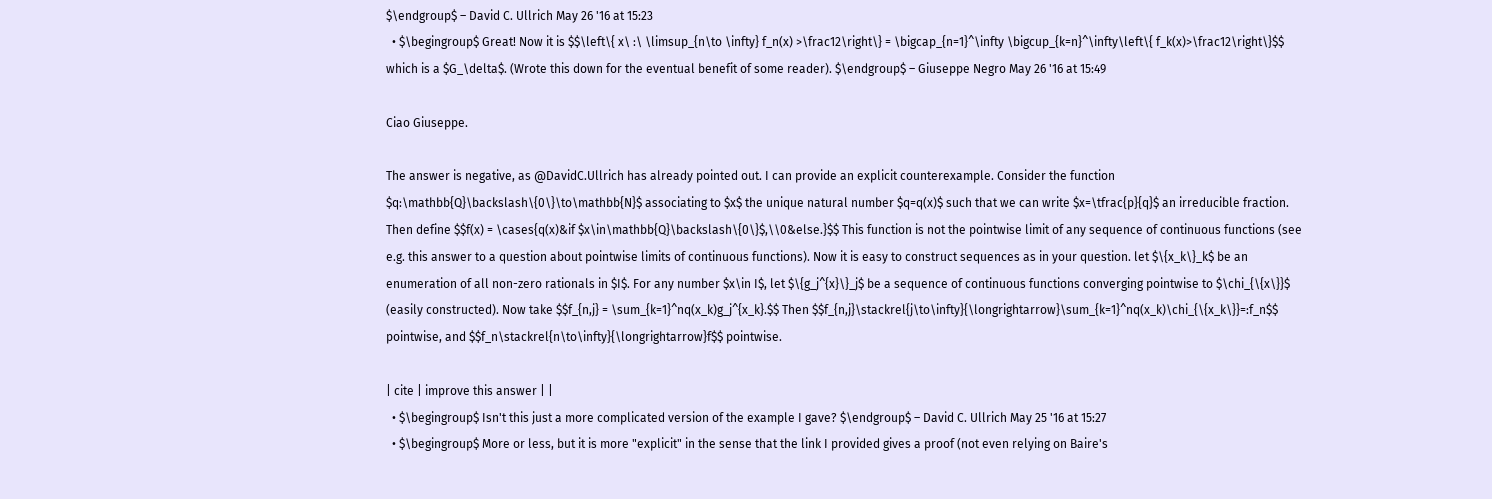$\endgroup$ – David C. Ullrich May 26 '16 at 15:23
  • $\begingroup$ Great! Now it is $$\left\{ x\ :\ \limsup_{n\to \infty} f_n(x) >\frac12\right\} = \bigcap_{n=1}^\infty \bigcup_{k=n}^\infty\left\{ f_k(x)>\frac12\right\}$$ which is a $G_\delta$. (Wrote this down for the eventual benefit of some reader). $\endgroup$ – Giuseppe Negro May 26 '16 at 15:49

Ciao Giuseppe.

The answer is negative, as @DavidC.Ullrich has already pointed out. I can provide an explicit counterexample. Consider the function $q:\mathbb{Q}\backslash\{0\}\to\mathbb{N}$ associating to $x$ the unique natural number $q=q(x)$ such that we can write $x=\tfrac{p}{q}$ an irreducible fraction. Then define $$f(x) = \cases{q(x)&if $x\in\mathbb{Q}\backslash\{0\}$,\\0&else.}$$ This function is not the pointwise limit of any sequence of continuous functions (see e.g. this answer to a question about pointwise limits of continuous functions). Now it is easy to construct sequences as in your question. let $\{x_k\}_k$ be an enumeration of all non-zero rationals in $I$. For any number $x\in I$, let $\{g_j^{x}\}_j$ be a sequence of continuous functions converging pointwise to $\chi_{\{x\}}$ (easily constructed). Now take $$f_{n,j} = \sum_{k=1}^nq(x_k)g_j^{x_k}.$$ Then $$f_{n,j}\stackrel{j\to\infty}{\longrightarrow}\sum_{k=1}^nq(x_k)\chi_{\{x_k\}}=:f_n$$ pointwise, and $$f_n\stackrel{n\to\infty}{\longrightarrow}f$$ pointwise.

| cite | improve this answer | |
  • $\begingroup$ Isn't this just a more complicated version of the example I gave? $\endgroup$ – David C. Ullrich May 25 '16 at 15:27
  • $\begingroup$ More or less, but it is more "explicit" in the sense that the link I provided gives a proof (not even relying on Baire's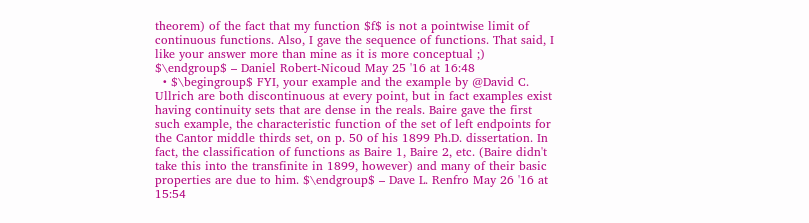theorem) of the fact that my function $f$ is not a pointwise limit of continuous functions. Also, I gave the sequence of functions. That said, I like your answer more than mine as it is more conceptual ;) $\endgroup$ – Daniel Robert-Nicoud May 25 '16 at 16:48
  • $\begingroup$ FYI, your example and the example by @David C. Ullrich are both discontinuous at every point, but in fact examples exist having continuity sets that are dense in the reals. Baire gave the first such example, the characteristic function of the set of left endpoints for the Cantor middle thirds set, on p. 50 of his 1899 Ph.D. dissertation. In fact, the classification of functions as Baire 1, Baire 2, etc. (Baire didn't take this into the transfinite in 1899, however) and many of their basic properties are due to him. $\endgroup$ – Dave L. Renfro May 26 '16 at 15:54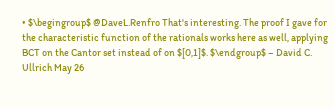• $\begingroup$ @DaveL.Renfro That's interesting. The proof I gave for the characteristic function of the rationals works here as well, applying BCT on the Cantor set instead of on $[0,1]$. $\endgroup$ – David C. Ullrich May 26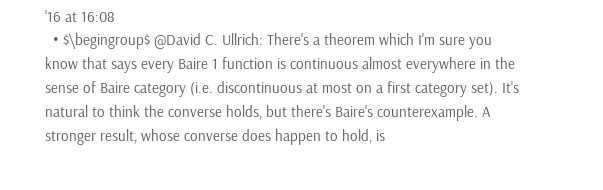'16 at 16:08
  • $\begingroup$ @David C. Ullrich: There's a theorem which I'm sure you know that says every Baire 1 function is continuous almost everywhere in the sense of Baire category (i.e. discontinuous at most on a first category set). It's natural to think the converse holds, but there's Baire's counterexample. A stronger result, whose converse does happen to hold, is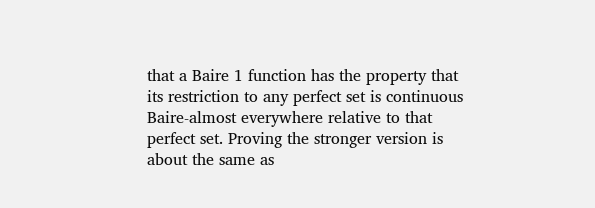that a Baire 1 function has the property that its restriction to any perfect set is continuous Baire-almost everywhere relative to that perfect set. Proving the stronger version is about the same as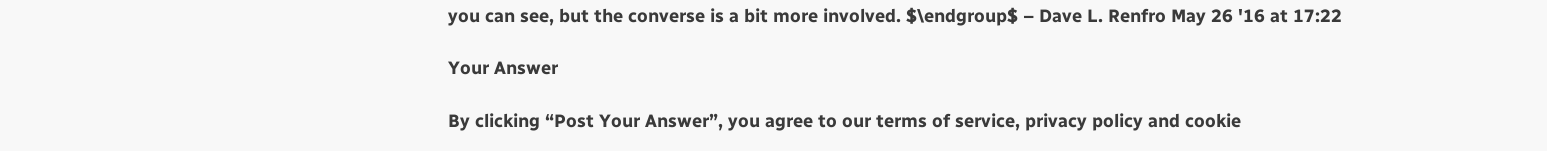you can see, but the converse is a bit more involved. $\endgroup$ – Dave L. Renfro May 26 '16 at 17:22

Your Answer

By clicking “Post Your Answer”, you agree to our terms of service, privacy policy and cookie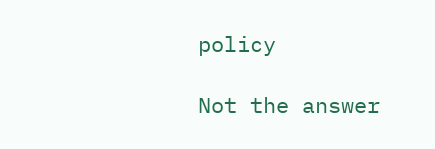policy

Not the answer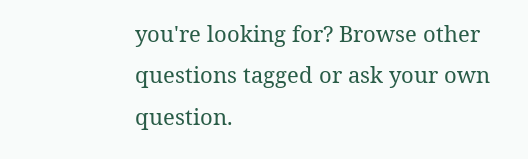you're looking for? Browse other questions tagged or ask your own question.